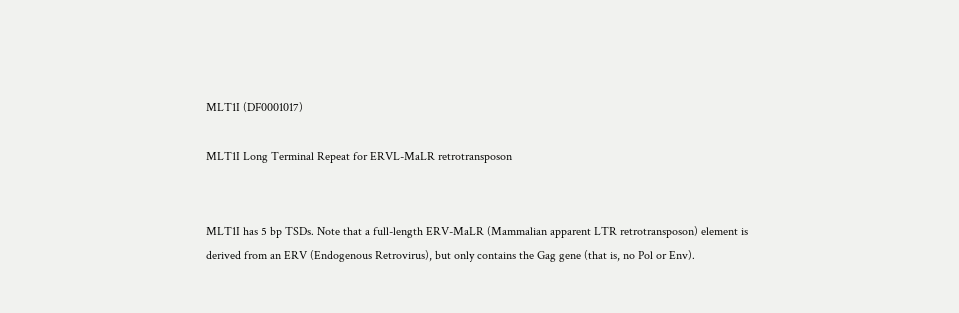MLT1I (DF0001017)

MLT1I Long Terminal Repeat for ERVL-MaLR retrotransposon


MLT1I has 5 bp TSDs. Note that a full-length ERV-MaLR (Mammalian apparent LTR retrotransposon) element is derived from an ERV (Endogenous Retrovirus), but only contains the Gag gene (that is, no Pol or Env).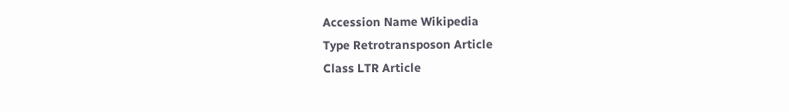Accession Name Wikipedia
Type Retrotransposon Article
Class LTR Article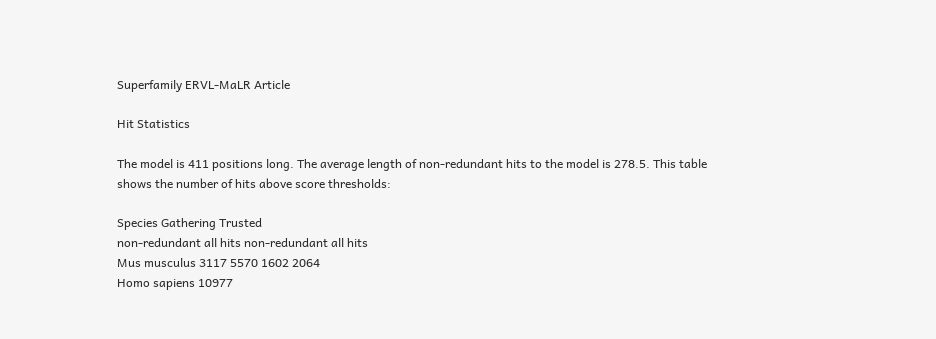Superfamily ERVL-MaLR Article

Hit Statistics

The model is 411 positions long. The average length of non-redundant hits to the model is 278.5. This table shows the number of hits above score thresholds:

Species Gathering Trusted
non-redundant all hits non-redundant all hits
Mus musculus 3117 5570 1602 2064
Homo sapiens 10977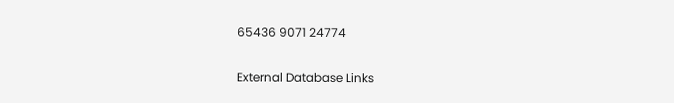65436 9071 24774

External Database Links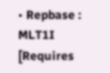• Repbase : MLT1I [Requires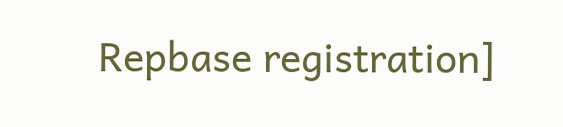Repbase registration]